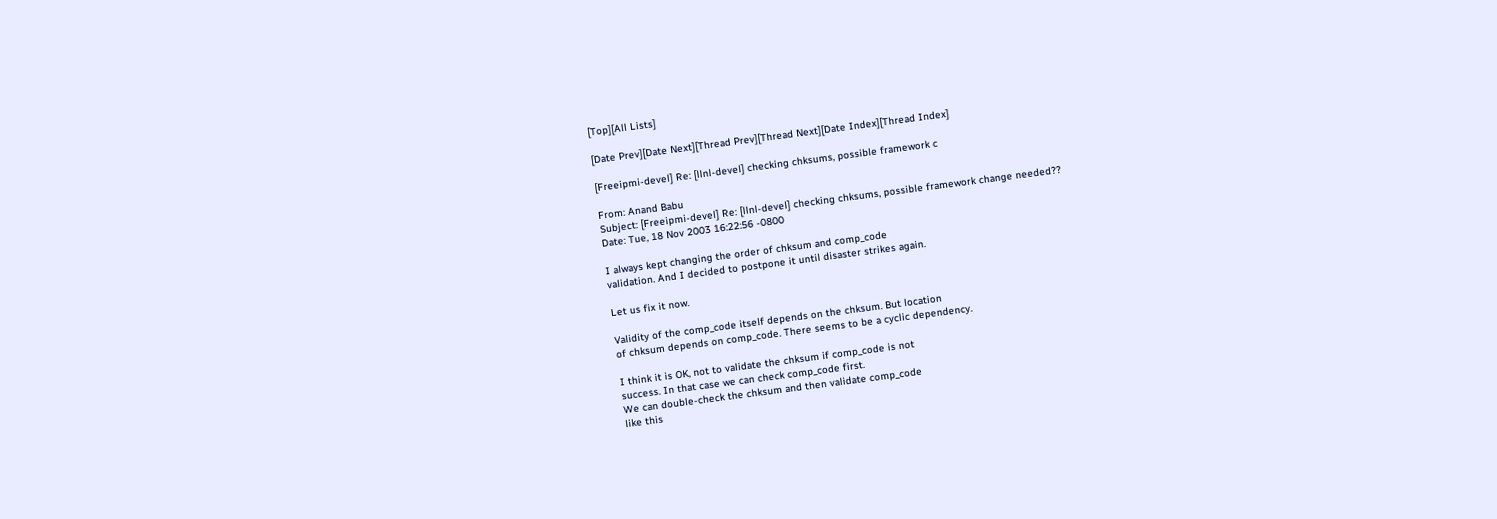[Top][All Lists]

[Date Prev][Date Next][Thread Prev][Thread Next][Date Index][Thread Index]

[Freeipmi-devel] Re: [llnl-devel] checking chksums, possible framework c

From: Anand Babu
Subject: [Freeipmi-devel] Re: [llnl-devel] checking chksums, possible framework change needed??
Date: Tue, 18 Nov 2003 16:22:56 -0800

I always kept changing the order of chksum and comp_code
validation. And I decided to postpone it until disaster strikes again.

Let us fix it now.

Validity of the comp_code itself depends on the chksum. But location
of chksum depends on comp_code. There seems to be a cyclic dependency.

I think it is OK, not to validate the chksum if comp_code is not
success. In that case we can check comp_code first.
We can double-check the chksum and then validate comp_code
like this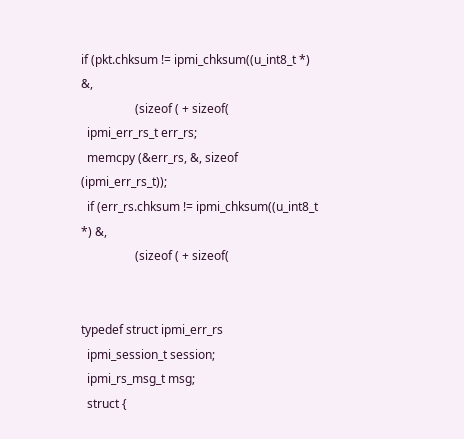if (pkt.chksum != ipmi_chksum((u_int8_t *) &,
                  (sizeof ( + sizeof(
  ipmi_err_rs_t err_rs;
  memcpy (&err_rs, &, sizeof (ipmi_err_rs_t));
  if (err_rs.chksum != ipmi_chksum((u_int8_t *) &,
                  (sizeof ( + sizeof(


typedef struct ipmi_err_rs
  ipmi_session_t session;
  ipmi_rs_msg_t msg;
  struct {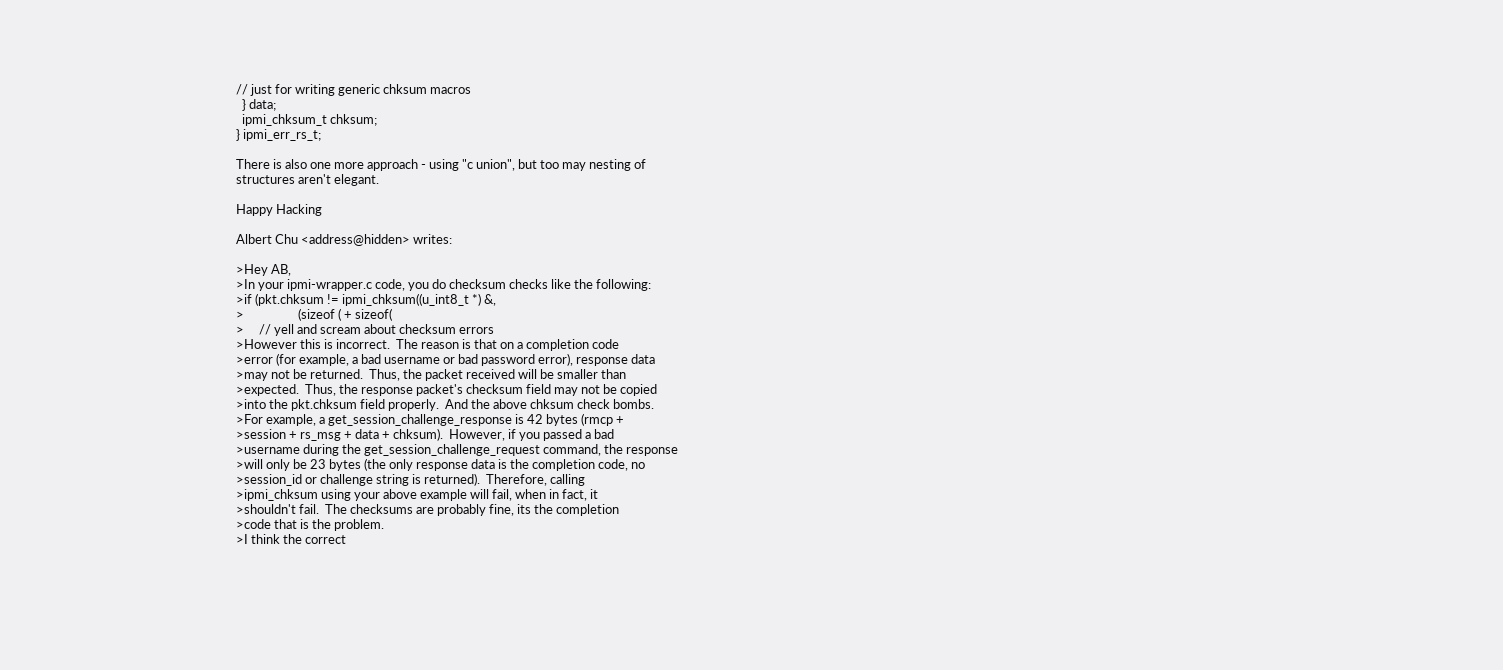// just for writing generic chksum macros
  } data;
  ipmi_chksum_t chksum;
} ipmi_err_rs_t;

There is also one more approach - using "c union", but too may nesting of
structures aren't elegant.

Happy Hacking

Albert Chu <address@hidden> writes:

>Hey AB,
>In your ipmi-wrapper.c code, you do checksum checks like the following:
>if (pkt.chksum != ipmi_chksum((u_int8_t *) &,
>                  (sizeof ( + sizeof(
>     // yell and scream about checksum errors
>However this is incorrect.  The reason is that on a completion code
>error (for example, a bad username or bad password error), response data
>may not be returned.  Thus, the packet received will be smaller than
>expected.  Thus, the response packet's checksum field may not be copied
>into the pkt.chksum field properly.  And the above chksum check bombs.
>For example, a get_session_challenge_response is 42 bytes (rmcp +
>session + rs_msg + data + chksum).  However, if you passed a bad
>username during the get_session_challenge_request command, the response
>will only be 23 bytes (the only response data is the completion code, no
>session_id or challenge string is returned).  Therefore, calling
>ipmi_chksum using your above example will fail, when in fact, it
>shouldn't fail.  The checksums are probably fine, its the completion
>code that is the problem.
>I think the correct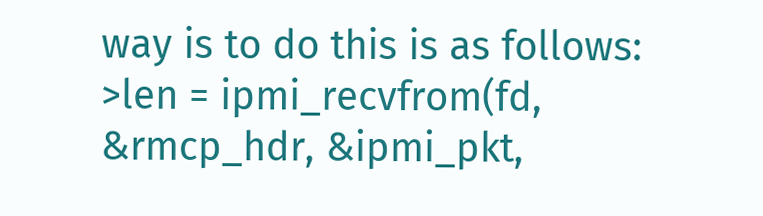way is to do this is as follows:
>len = ipmi_recvfrom(fd, &rmcp_hdr, &ipmi_pkt,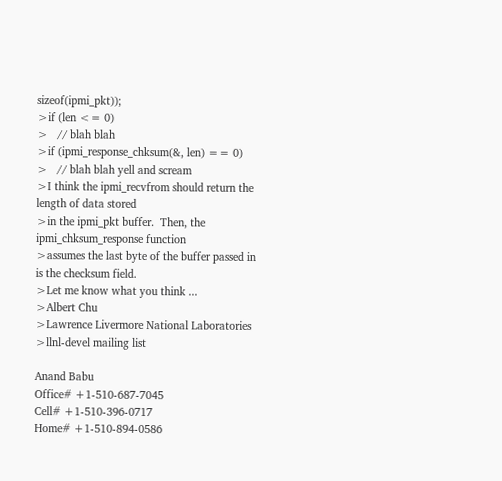sizeof(ipmi_pkt));
>if (len <= 0)
>   // blah blah
>if (ipmi_response_chksum(&, len) == 0)
>   // blah blah yell and scream
>I think the ipmi_recvfrom should return the length of data stored
>in the ipmi_pkt buffer.  Then, the ipmi_chksum_response function
>assumes the last byte of the buffer passed in is the checksum field.
>Let me know what you think ...
>Albert Chu
>Lawrence Livermore National Laboratories
>llnl-devel mailing list

Anand Babu
Office# +1-510-687-7045
Cell# +1-510-396-0717
Home# +1-510-894-0586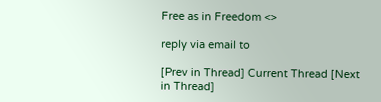Free as in Freedom <>

reply via email to

[Prev in Thread] Current Thread [Next in Thread]